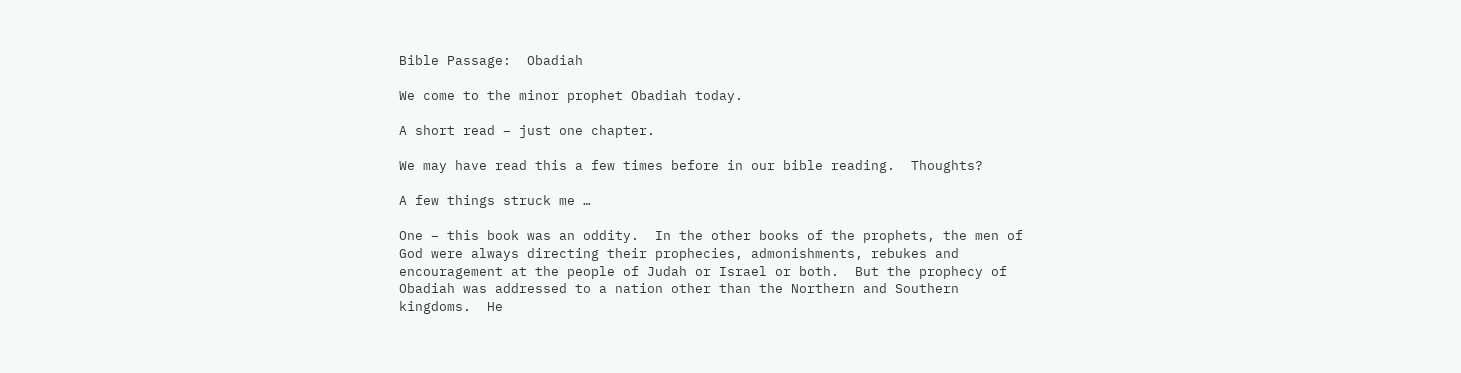Bible Passage:  Obadiah

We come to the minor prophet Obadiah today.

A short read – just one chapter.

We may have read this a few times before in our bible reading.  Thoughts?

A few things struck me …

One – this book was an oddity.  In the other books of the prophets, the men of God were always directing their prophecies, admonishments, rebukes and encouragement at the people of Judah or Israel or both.  But the prophecy of Obadiah was addressed to a nation other than the Northern and Southern kingdoms.  He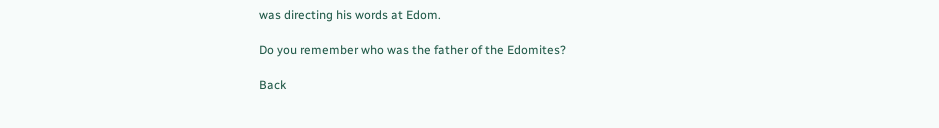was directing his words at Edom.

Do you remember who was the father of the Edomites?

Back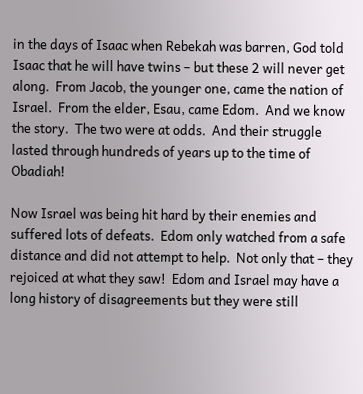in the days of Isaac when Rebekah was barren, God told Isaac that he will have twins – but these 2 will never get along.  From Jacob, the younger one, came the nation of Israel.  From the elder, Esau, came Edom.  And we know the story.  The two were at odds.  And their struggle lasted through hundreds of years up to the time of Obadiah!

Now Israel was being hit hard by their enemies and suffered lots of defeats.  Edom only watched from a safe distance and did not attempt to help.  Not only that – they rejoiced at what they saw!  Edom and Israel may have a long history of disagreements but they were still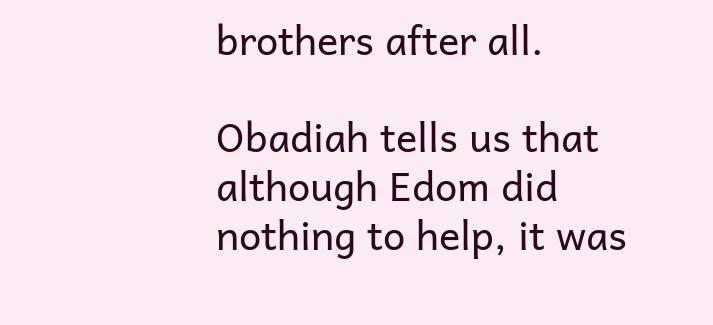brothers after all.

Obadiah tells us that although Edom did nothing to help, it was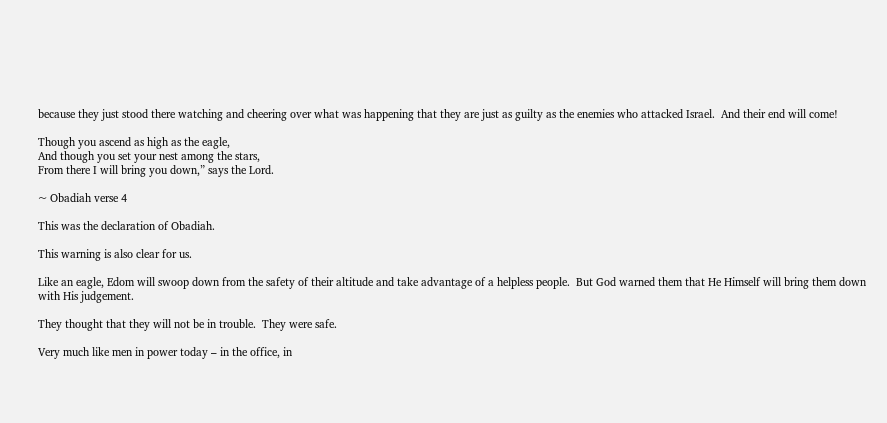because they just stood there watching and cheering over what was happening that they are just as guilty as the enemies who attacked Israel.  And their end will come!

Though you ascend as high as the eagle,
And though you set your nest among the stars,
From there I will bring you down,” says the Lord.

~ Obadiah verse 4

This was the declaration of Obadiah.

This warning is also clear for us.

Like an eagle, Edom will swoop down from the safety of their altitude and take advantage of a helpless people.  But God warned them that He Himself will bring them down with His judgement.

They thought that they will not be in trouble.  They were safe.

Very much like men in power today – in the office, in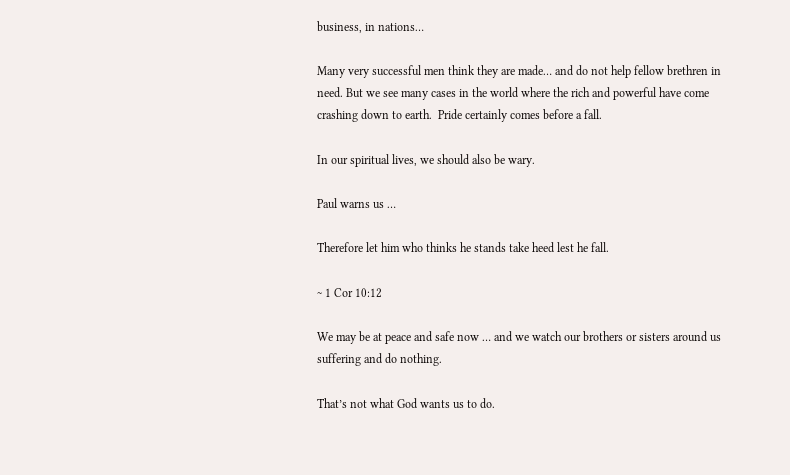business, in nations…

Many very successful men think they are made… and do not help fellow brethren in need. But we see many cases in the world where the rich and powerful have come crashing down to earth.  Pride certainly comes before a fall.

In our spiritual lives, we should also be wary.

Paul warns us …

Therefore let him who thinks he stands take heed lest he fall.

~ 1 Cor 10:12

We may be at peace and safe now … and we watch our brothers or sisters around us suffering and do nothing.

That’s not what God wants us to do.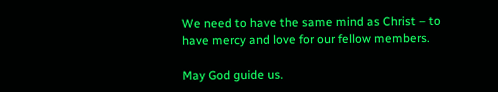We need to have the same mind as Christ – to have mercy and love for our fellow members.

May God guide us.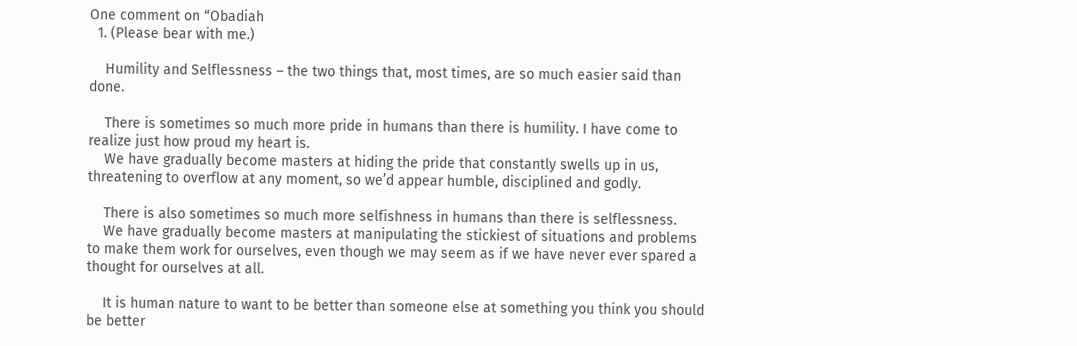One comment on “Obadiah
  1. (Please bear with me.)

    Humility and Selflessness – the two things that, most times, are so much easier said than done.

    There is sometimes so much more pride in humans than there is humility. I have come to realize just how proud my heart is.
    We have gradually become masters at hiding the pride that constantly swells up in us, threatening to overflow at any moment, so we’d appear humble, disciplined and godly.

    There is also sometimes so much more selfishness in humans than there is selflessness.
    We have gradually become masters at manipulating the stickiest of situations and problems to make them work for ourselves, even though we may seem as if we have never ever spared a thought for ourselves at all.

    It is human nature to want to be better than someone else at something you think you should be better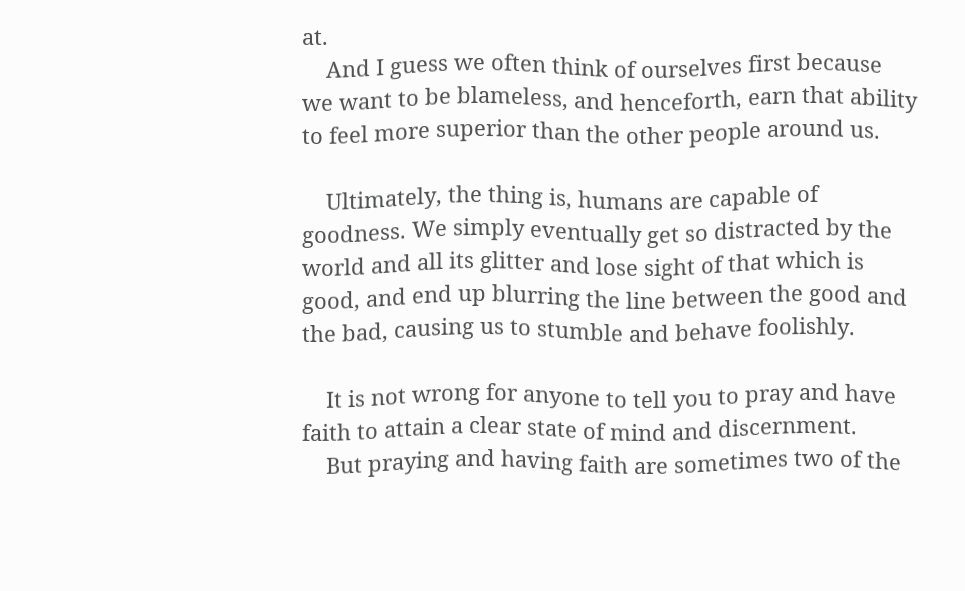at.
    And I guess we often think of ourselves first because we want to be blameless, and henceforth, earn that ability to feel more superior than the other people around us.

    Ultimately, the thing is, humans are capable of goodness. We simply eventually get so distracted by the world and all its glitter and lose sight of that which is good, and end up blurring the line between the good and the bad, causing us to stumble and behave foolishly.

    It is not wrong for anyone to tell you to pray and have faith to attain a clear state of mind and discernment.
    But praying and having faith are sometimes two of the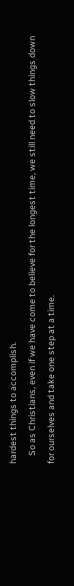hardest things to accomplish.
    So as Christians, even if we have come to believe for the longest time, we still need to slow things down for ourselves and take one step at a time.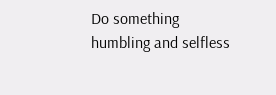Do something humbling and selfless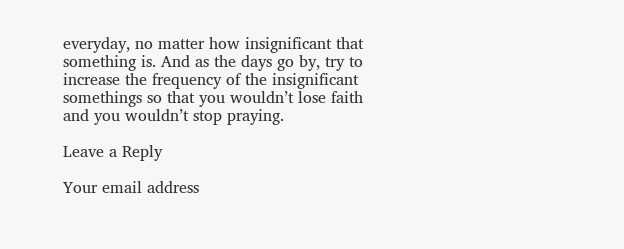everyday, no matter how insignificant that something is. And as the days go by, try to increase the frequency of the insignificant somethings so that you wouldn’t lose faith and you wouldn’t stop praying.

Leave a Reply

Your email address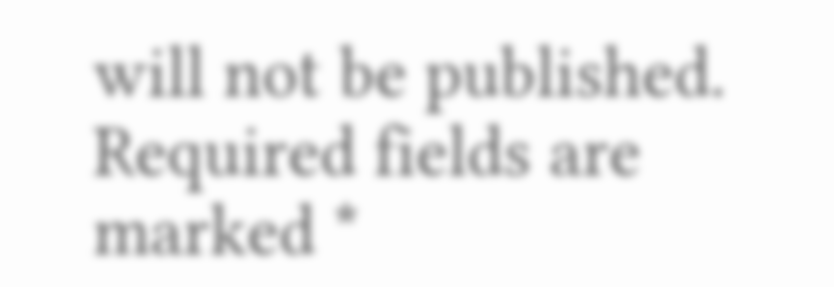will not be published. Required fields are marked *